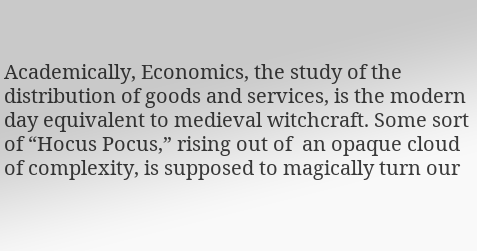Academically, Economics, the study of the distribution of goods and services, is the modern day equivalent to medieval witchcraft. Some sort of “Hocus Pocus,” rising out of  an opaque cloud of complexity, is supposed to magically turn our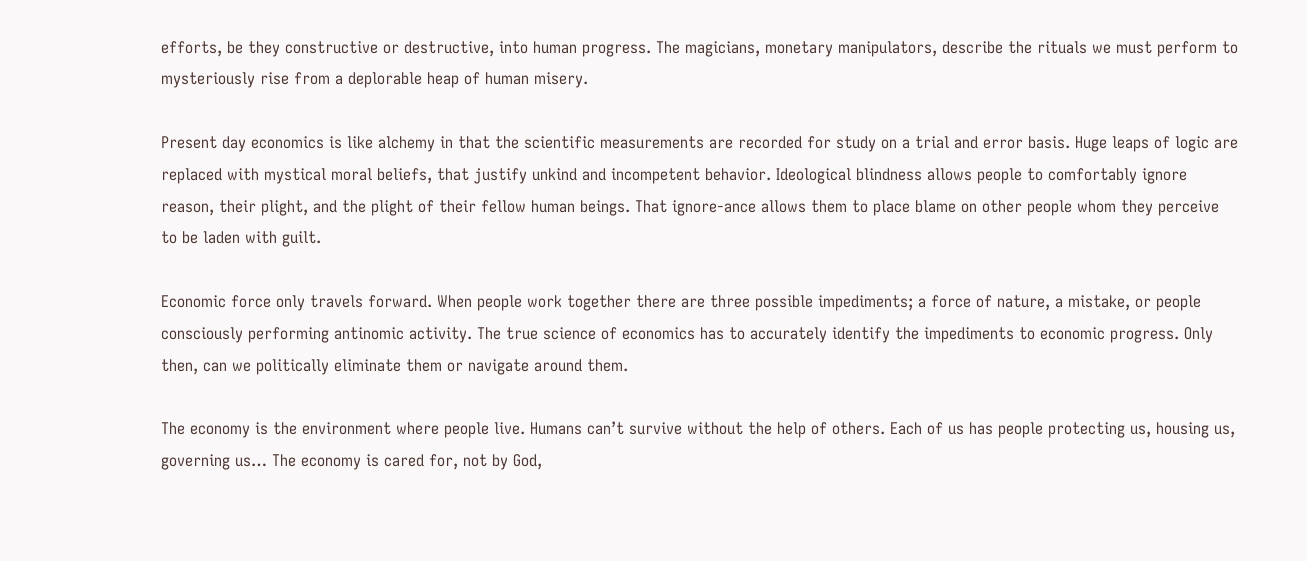efforts, be they constructive or destructive, into human progress. The magicians, monetary manipulators, describe the rituals we must perform to mysteriously rise from a deplorable heap of human misery.

Present day economics is like alchemy in that the scientific measurements are recorded for study on a trial and error basis. Huge leaps of logic are replaced with mystical moral beliefs, that justify unkind and incompetent behavior. Ideological blindness allows people to comfortably ignore reason, their plight, and the plight of their fellow human beings. That ignore-ance allows them to place blame on other people whom they perceive to be laden with guilt.

Economic force only travels forward. When people work together there are three possible impediments; a force of nature, a mistake, or people consciously performing antinomic activity. The true science of economics has to accurately identify the impediments to economic progress. Only then, can we politically eliminate them or navigate around them.

The economy is the environment where people live. Humans can’t survive without the help of others. Each of us has people protecting us, housing us, governing us… The economy is cared for, not by God,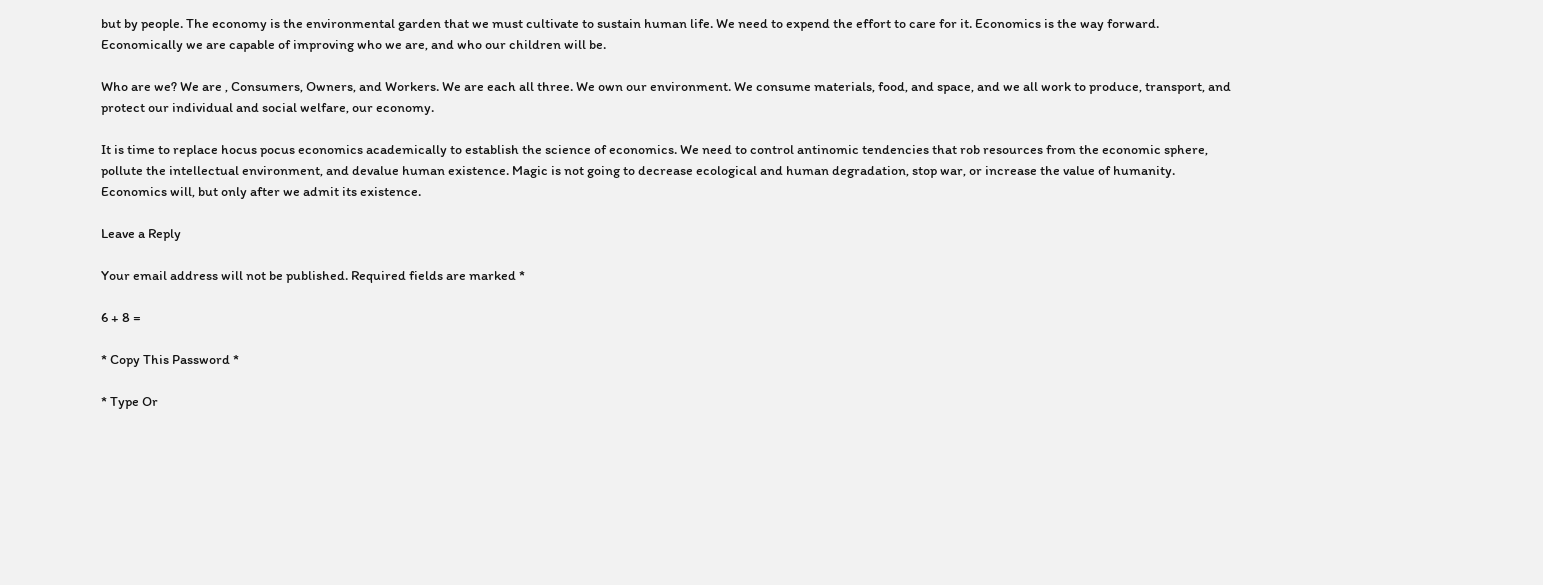but by people. The economy is the environmental garden that we must cultivate to sustain human life. We need to expend the effort to care for it. Economics is the way forward. Economically we are capable of improving who we are, and who our children will be.

Who are we? We are , Consumers, Owners, and Workers. We are each all three. We own our environment. We consume materials, food, and space, and we all work to produce, transport, and protect our individual and social welfare, our economy.

It is time to replace hocus pocus economics academically to establish the science of economics. We need to control antinomic tendencies that rob resources from the economic sphere, pollute the intellectual environment, and devalue human existence. Magic is not going to decrease ecological and human degradation, stop war, or increase the value of humanity. Economics will, but only after we admit its existence.

Leave a Reply

Your email address will not be published. Required fields are marked *

6 + 8 =

* Copy This Password *

* Type Or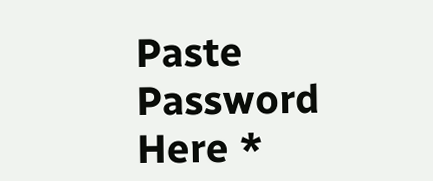Paste Password Here *